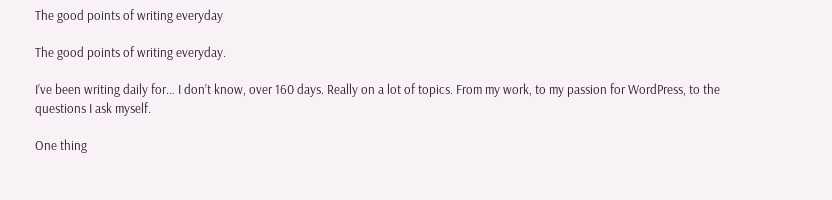The good points of writing everyday

The good points of writing everyday.

I’ve been writing daily for… I don’t know, over 160 days. Really on a lot of topics. From my work, to my passion for WordPress, to the questions I ask myself.

One thing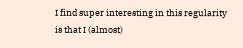I find super interesting in this regularity is that I (almost)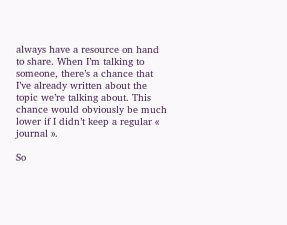always have a resource on hand to share. When I’m talking to someone, there’s a chance that I’ve already written about the topic we’re talking about. This chance would obviously be much lower if I didn’t keep a regular « journal ».

So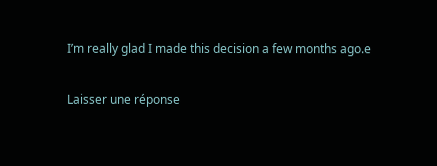I’m really glad I made this decision a few months ago.e

Laisser une réponse